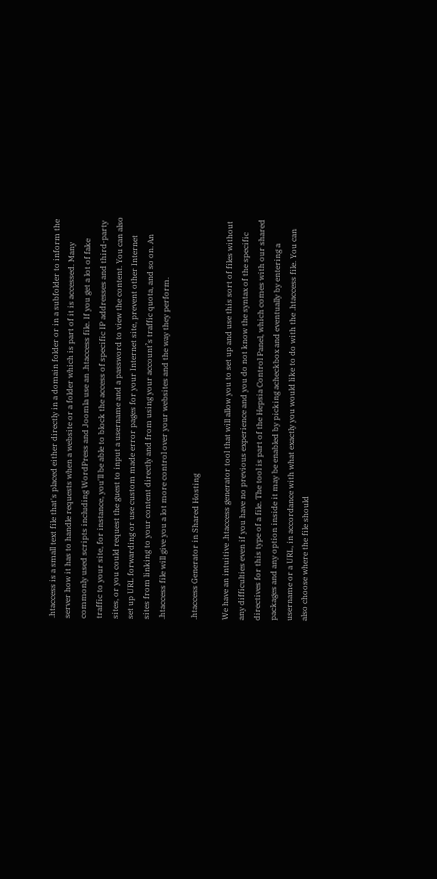.htaccess is a small text file that's placed either directly in a domain folder or in a subfolder to inform the server how it has to handle requests when a website or a folder which is part of it is accessed. Many commonly used scripts including WordPress and Joomla use an .htaccess file. If you get a lot of fake traffic to your site, for instance, you'll be able to block the access of specific IP addresses and third-party sites, or you could request the guest to input a username and a password to view the content. You can also set up URL forwarding or use custom made error pages for your Internet site, prevent other Internet sites from linking to your content directly and from using your account’s traffic quota, and so on. An .htaccess file will give you a lot more control over your websites and the way they perform.

.htaccess Generator in Shared Hosting

We have an intuitive .htaccess generator tool that will allow you to set up and use this sort of files without any difficulties even if you have no previous experience and you do not know the syntax of the specific directives for this type of a file. The tool is part of the Hepsia Control Panel, which comes with our shared packages and any option inside it may be enabled by picking acheckbox and eventually by entering a username or a URL, in accordance with what exactly you would like to do with the .htaccess file. You can also choose where the file should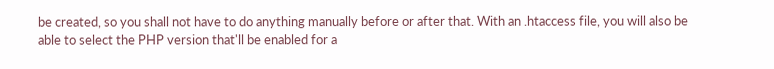be created, so you shall not have to do anything manually before or after that. With an .htaccess file, you will also be able to select the PHP version that'll be enabled for a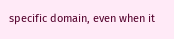specific domain, even when it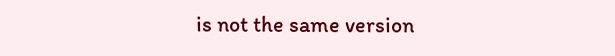is not the same version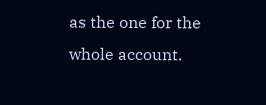as the one for the whole account.